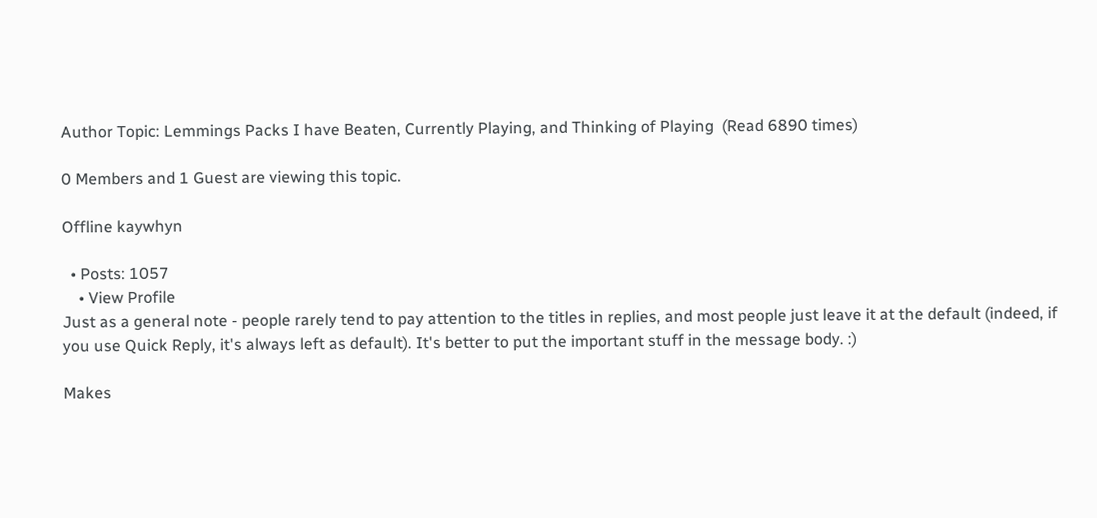Author Topic: Lemmings Packs I have Beaten, Currently Playing, and Thinking of Playing  (Read 6890 times)

0 Members and 1 Guest are viewing this topic.

Offline kaywhyn

  • Posts: 1057
    • View Profile
Just as a general note - people rarely tend to pay attention to the titles in replies, and most people just leave it at the default (indeed, if you use Quick Reply, it's always left as default). It's better to put the important stuff in the message body. :)

Makes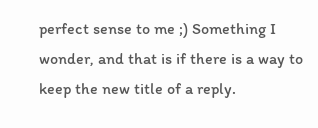perfect sense to me ;) Something I wonder, and that is if there is a way to keep the new title of a reply.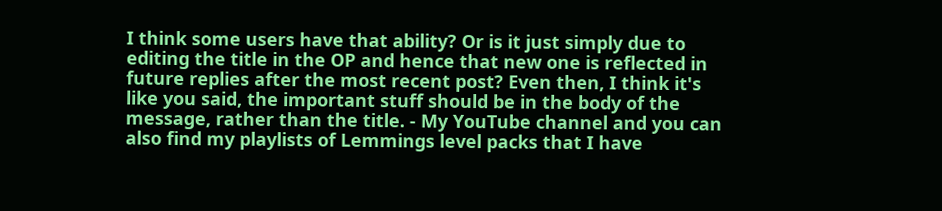I think some users have that ability? Or is it just simply due to editing the title in the OP and hence that new one is reflected in future replies after the most recent post? Even then, I think it's like you said, the important stuff should be in the body of the message, rather than the title. - My YouTube channel and you can also find my playlists of Lemmings level packs that I have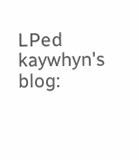LPed
kaywhyn's blog: